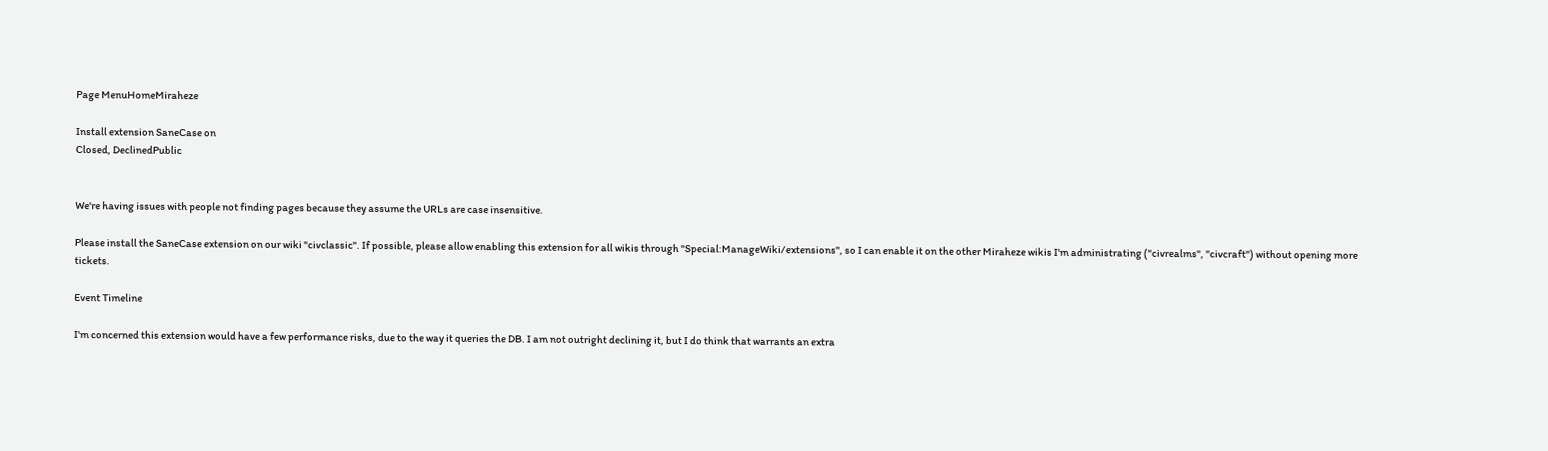Page MenuHomeMiraheze

Install extension SaneCase on
Closed, DeclinedPublic


We're having issues with people not finding pages because they assume the URLs are case insensitive.

Please install the SaneCase extension on our wiki "civclassic". If possible, please allow enabling this extension for all wikis through "Special:ManageWiki/extensions", so I can enable it on the other Miraheze wikis I'm administrating ("civrealms", "civcraft") without opening more tickets.

Event Timeline

I'm concerned this extension would have a few performance risks, due to the way it queries the DB. I am not outright declining it, but I do think that warrants an extra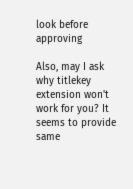look before approving

Also, may I ask why titlekey extension won't work for you? It seems to provide same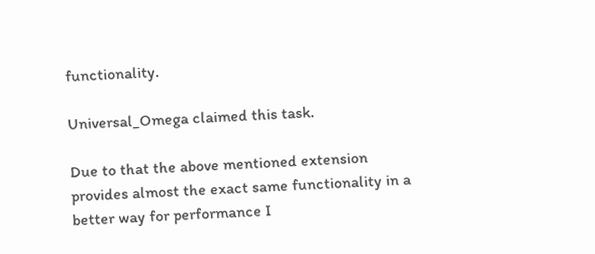functionality.

Universal_Omega claimed this task.

Due to that the above mentioned extension provides almost the exact same functionality in a better way for performance I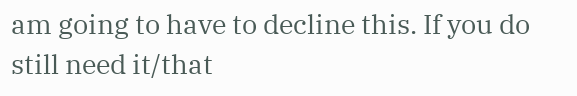am going to have to decline this. If you do still need it/that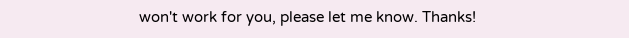won't work for you, please let me know. Thanks!